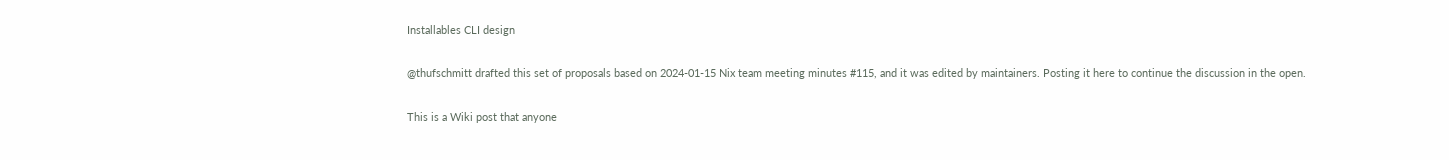Installables CLI design

@thufschmitt drafted this set of proposals based on 2024-01-15 Nix team meeting minutes #115, and it was edited by maintainers. Posting it here to continue the discussion in the open.

This is a Wiki post that anyone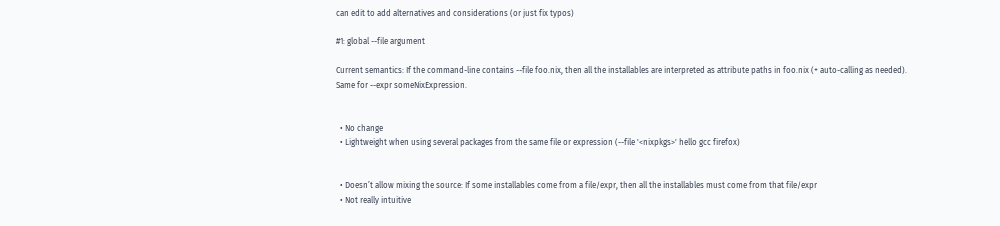can edit to add alternatives and considerations (or just fix typos)

#1: global --file argument

Current semantics: If the command-line contains --file foo.nix, then all the installables are interpreted as attribute paths in foo.nix (+ auto-calling as needed).
Same for --expr someNixExpression.


  • No change
  • Lightweight when using several packages from the same file or expression (--file '<nixpkgs>' hello gcc firefox)


  • Doesn’t allow mixing the source: If some installables come from a file/expr, then all the installables must come from that file/expr
  • Not really intuitive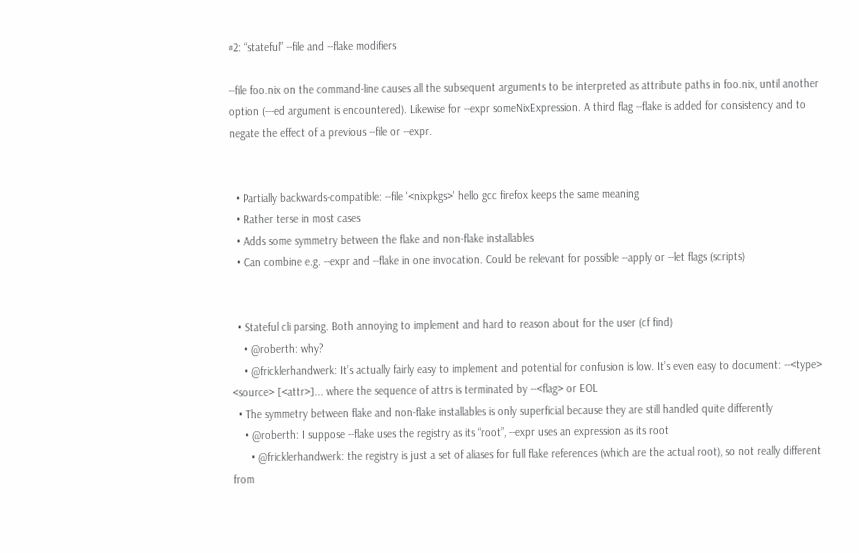#2: “stateful” --file and --flake modifiers

--file foo.nix on the command-line causes all the subsequent arguments to be interpreted as attribute paths in foo.nix, until another option (---ed argument is encountered). Likewise for --expr someNixExpression. A third flag --flake is added for consistency and to negate the effect of a previous --file or --expr.


  • Partially backwards-compatible: --file '<nixpkgs>' hello gcc firefox keeps the same meaning
  • Rather terse in most cases
  • Adds some symmetry between the flake and non-flake installables
  • Can combine e.g. --expr and --flake in one invocation. Could be relevant for possible --apply or --let flags (scripts)


  • Stateful cli parsing. Both annoying to implement and hard to reason about for the user (cf find)
    • @roberth: why?
    • @fricklerhandwerk: It’s actually fairly easy to implement and potential for confusion is low. It’s even easy to document: --<type> <source> [<attr>]... where the sequence of attrs is terminated by --<flag> or EOL
  • The symmetry between flake and non-flake installables is only superficial because they are still handled quite differently
    • @roberth: I suppose --flake uses the registry as its “root”, --expr uses an expression as its root
      • @fricklerhandwerk: the registry is just a set of aliases for full flake references (which are the actual root), so not really different from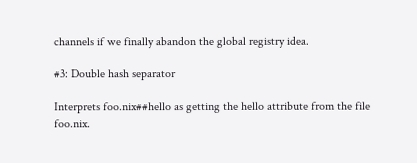channels if we finally abandon the global registry idea.

#3: Double hash separator

Interprets foo.nix##hello as getting the hello attribute from the file foo.nix.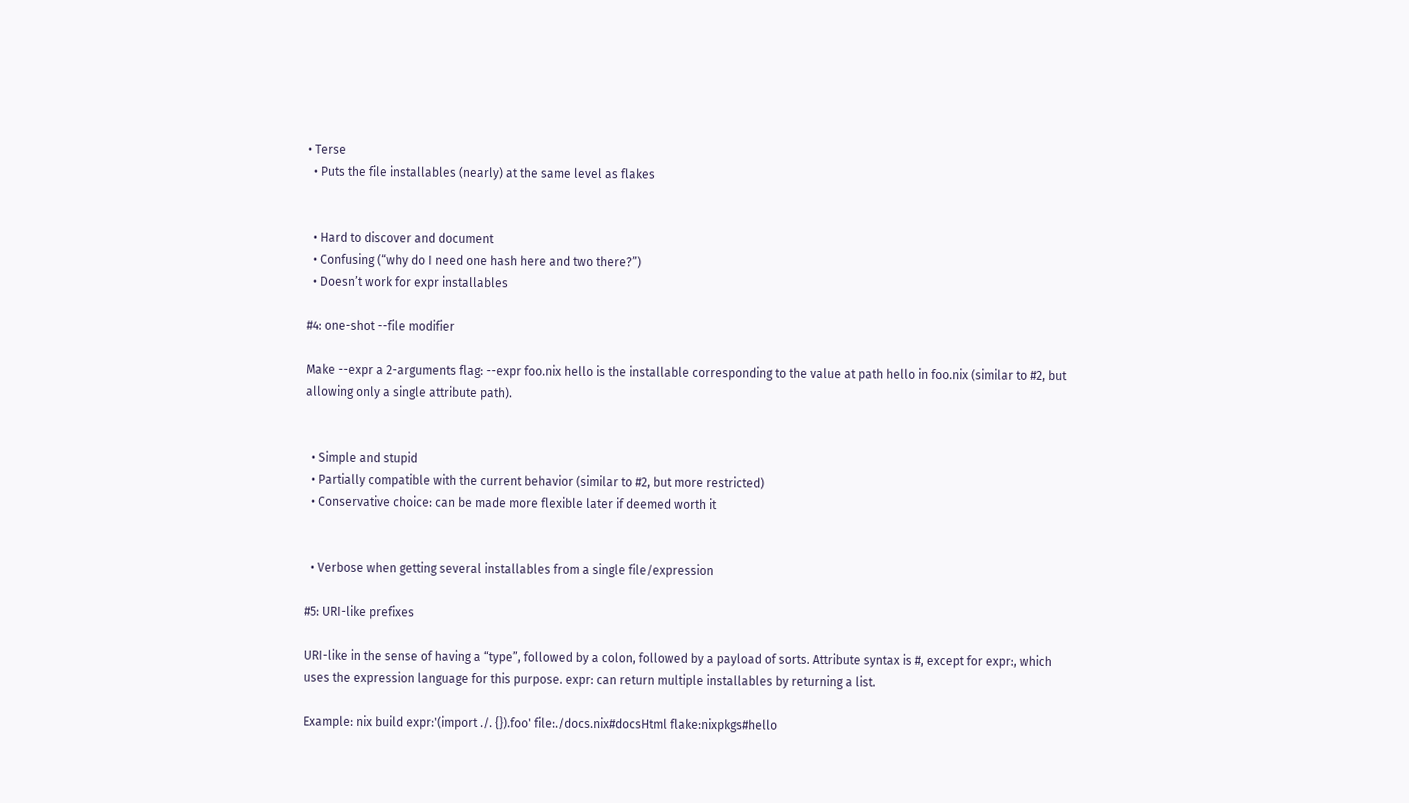• Terse
  • Puts the file installables (nearly) at the same level as flakes


  • Hard to discover and document
  • Confusing (“why do I need one hash here and two there?”)
  • Doesn’t work for expr installables

#4: one-shot --file modifier

Make --expr a 2-arguments flag: --expr foo.nix hello is the installable corresponding to the value at path hello in foo.nix (similar to #2, but allowing only a single attribute path).


  • Simple and stupid
  • Partially compatible with the current behavior (similar to #2, but more restricted)
  • Conservative choice: can be made more flexible later if deemed worth it


  • Verbose when getting several installables from a single file/expression

#5: URI-like prefixes

URI-like in the sense of having a “type”, followed by a colon, followed by a payload of sorts. Attribute syntax is #, except for expr:, which uses the expression language for this purpose. expr: can return multiple installables by returning a list.

Example: nix build expr:'(import ./. {}).foo' file:./docs.nix#docsHtml flake:nixpkgs#hello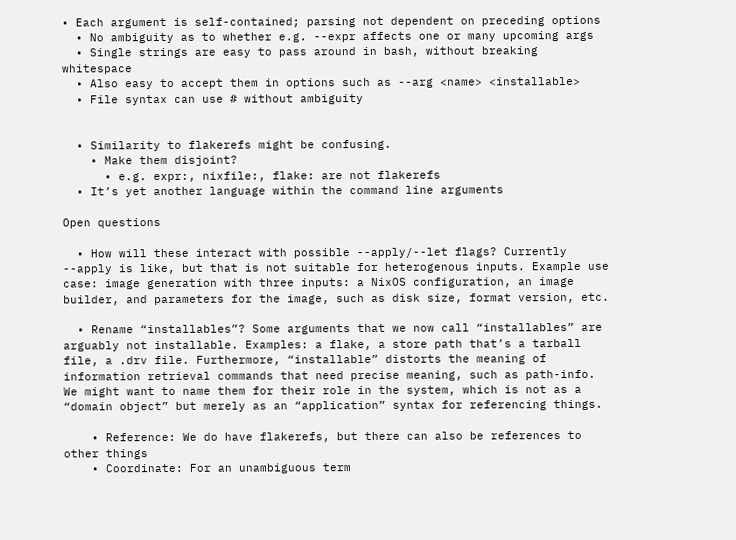• Each argument is self-contained; parsing not dependent on preceding options
  • No ambiguity as to whether e.g. --expr affects one or many upcoming args
  • Single strings are easy to pass around in bash, without breaking whitespace
  • Also easy to accept them in options such as --arg <name> <installable>
  • File syntax can use # without ambiguity


  • Similarity to flakerefs might be confusing.
    • Make them disjoint?
      • e.g. expr:, nixfile:, flake: are not flakerefs
  • It’s yet another language within the command line arguments

Open questions

  • How will these interact with possible --apply/--let flags? Currently --apply is like, but that is not suitable for heterogenous inputs. Example use case: image generation with three inputs: a NixOS configuration, an image builder, and parameters for the image, such as disk size, format version, etc.

  • Rename “installables”? Some arguments that we now call “installables” are arguably not installable. Examples: a flake, a store path that’s a tarball file, a .drv file. Furthermore, “installable” distorts the meaning of information retrieval commands that need precise meaning, such as path-info. We might want to name them for their role in the system, which is not as a “domain object” but merely as an “application” syntax for referencing things.

    • Reference: We do have flakerefs, but there can also be references to other things
    • Coordinate: For an unambiguous term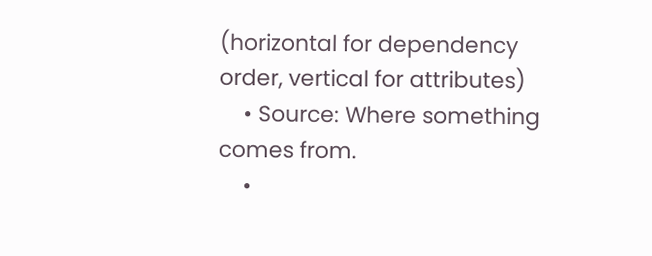(horizontal for dependency order, vertical for attributes)
    • Source: Where something comes from.
    •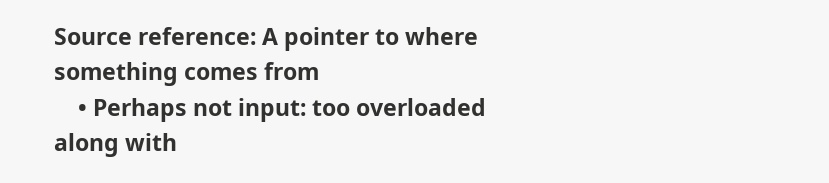Source reference: A pointer to where something comes from
    • Perhaps not input: too overloaded along with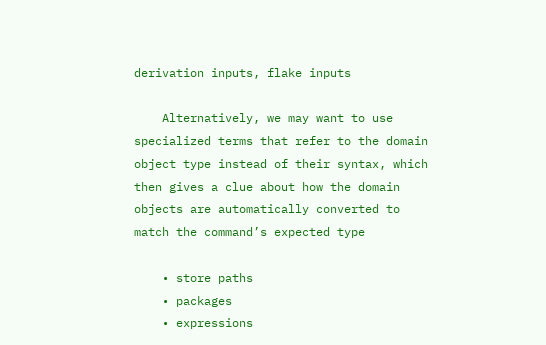derivation inputs, flake inputs

    Alternatively, we may want to use specialized terms that refer to the domain object type instead of their syntax, which then gives a clue about how the domain objects are automatically converted to match the command’s expected type

    • store paths
    • packages
    • expressions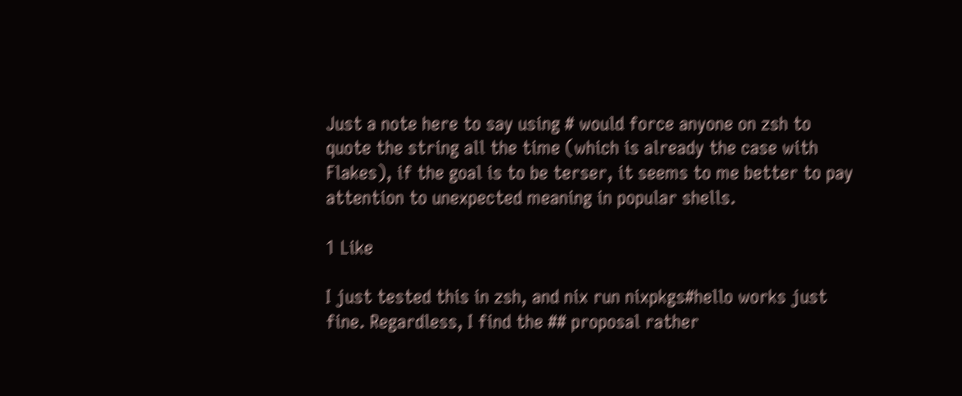Just a note here to say using # would force anyone on zsh to quote the string all the time (which is already the case with Flakes), if the goal is to be terser, it seems to me better to pay attention to unexpected meaning in popular shells.

1 Like

I just tested this in zsh, and nix run nixpkgs#hello works just fine. Regardless, I find the ## proposal rather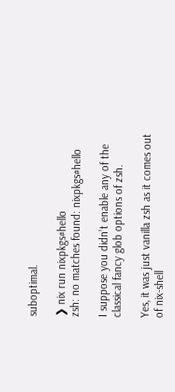suboptimal.

❯ nix run nixpkgs#hello
zsh: no matches found: nixpkgs#hello

I suppose you didn’t enable any of the classical fancy glob options of zsh.

Yes, it was just vanilla zsh as it comes out of nix-shell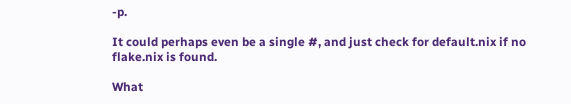-p.

It could perhaps even be a single #, and just check for default.nix if no flake.nix is found.

What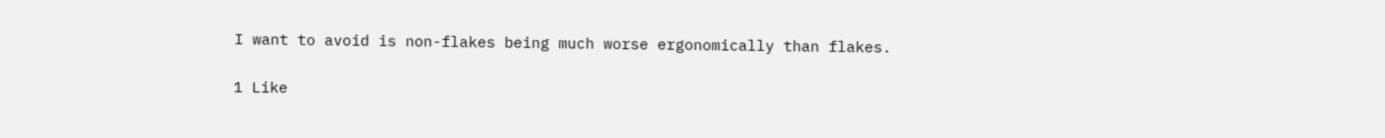I want to avoid is non-flakes being much worse ergonomically than flakes.

1 Like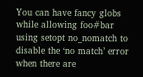You can have fancy globs while allowing foo#bar using setopt no_nomatch to disable the ‘no match’ error when there are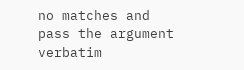no matches and pass the argument verbatim